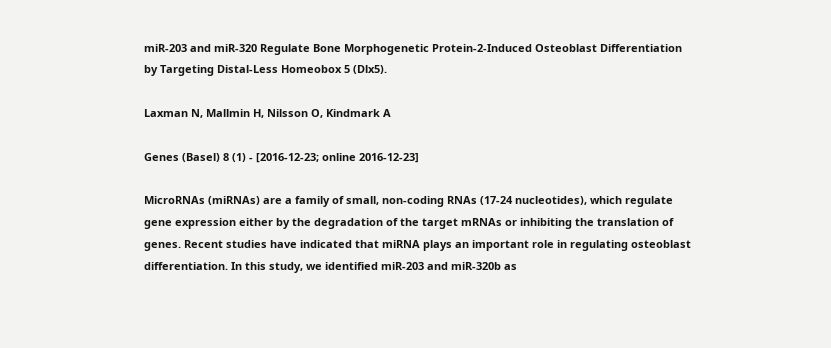miR-203 and miR-320 Regulate Bone Morphogenetic Protein-2-Induced Osteoblast Differentiation by Targeting Distal-Less Homeobox 5 (Dlx5).

Laxman N, Mallmin H, Nilsson O, Kindmark A

Genes (Basel) 8 (1) - [2016-12-23; online 2016-12-23]

MicroRNAs (miRNAs) are a family of small, non-coding RNAs (17-24 nucleotides), which regulate gene expression either by the degradation of the target mRNAs or inhibiting the translation of genes. Recent studies have indicated that miRNA plays an important role in regulating osteoblast differentiation. In this study, we identified miR-203 and miR-320b as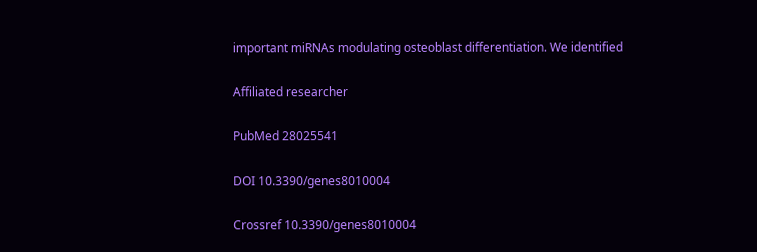important miRNAs modulating osteoblast differentiation. We identified

Affiliated researcher

PubMed 28025541

DOI 10.3390/genes8010004

Crossref 10.3390/genes8010004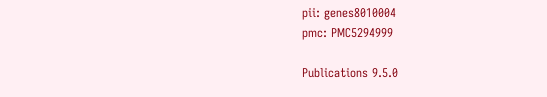pii: genes8010004
pmc: PMC5294999

Publications 9.5.0